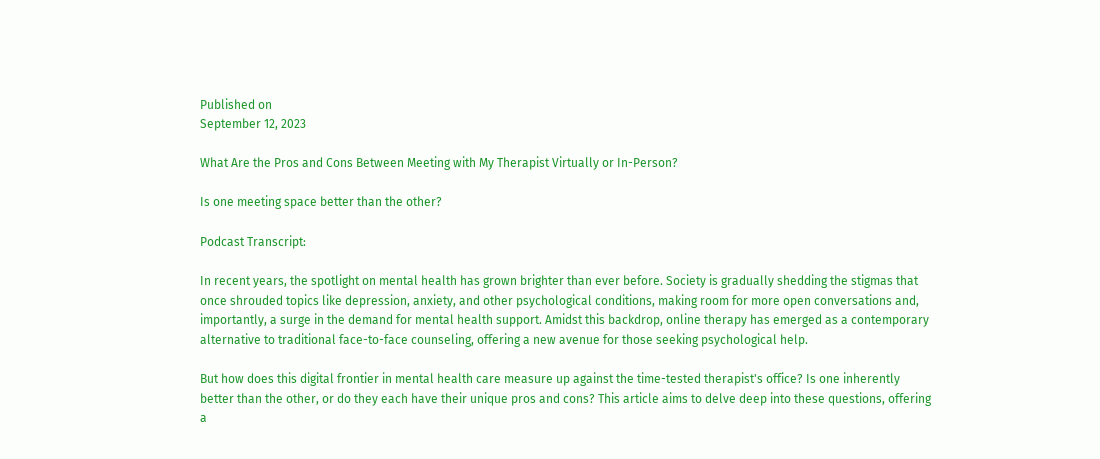Published on
September 12, 2023

What Are the Pros and Cons Between Meeting with My Therapist Virtually or In-Person?

Is one meeting space better than the other?

Podcast Transcript:

In recent years, the spotlight on mental health has grown brighter than ever before. Society is gradually shedding the stigmas that once shrouded topics like depression, anxiety, and other psychological conditions, making room for more open conversations and, importantly, a surge in the demand for mental health support. Amidst this backdrop, online therapy has emerged as a contemporary alternative to traditional face-to-face counseling, offering a new avenue for those seeking psychological help.

But how does this digital frontier in mental health care measure up against the time-tested therapist's office? Is one inherently better than the other, or do they each have their unique pros and cons? This article aims to delve deep into these questions, offering a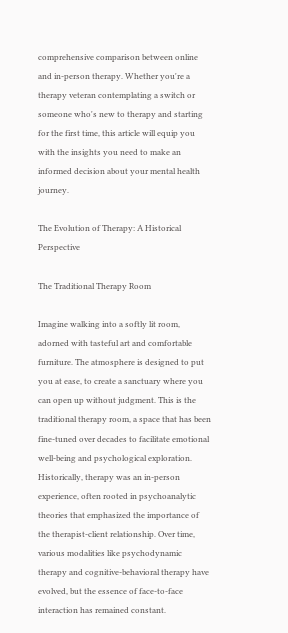comprehensive comparison between online and in-person therapy. Whether you're a therapy veteran contemplating a switch or someone who's new to therapy and starting for the first time, this article will equip you with the insights you need to make an informed decision about your mental health journey.

The Evolution of Therapy: A Historical Perspective

The Traditional Therapy Room

Imagine walking into a softly lit room, adorned with tasteful art and comfortable furniture. The atmosphere is designed to put you at ease, to create a sanctuary where you can open up without judgment. This is the traditional therapy room, a space that has been fine-tuned over decades to facilitate emotional well-being and psychological exploration. Historically, therapy was an in-person experience, often rooted in psychoanalytic theories that emphasized the importance of the therapist-client relationship. Over time, various modalities like psychodynamic therapy and cognitive-behavioral therapy have evolved, but the essence of face-to-face interaction has remained constant.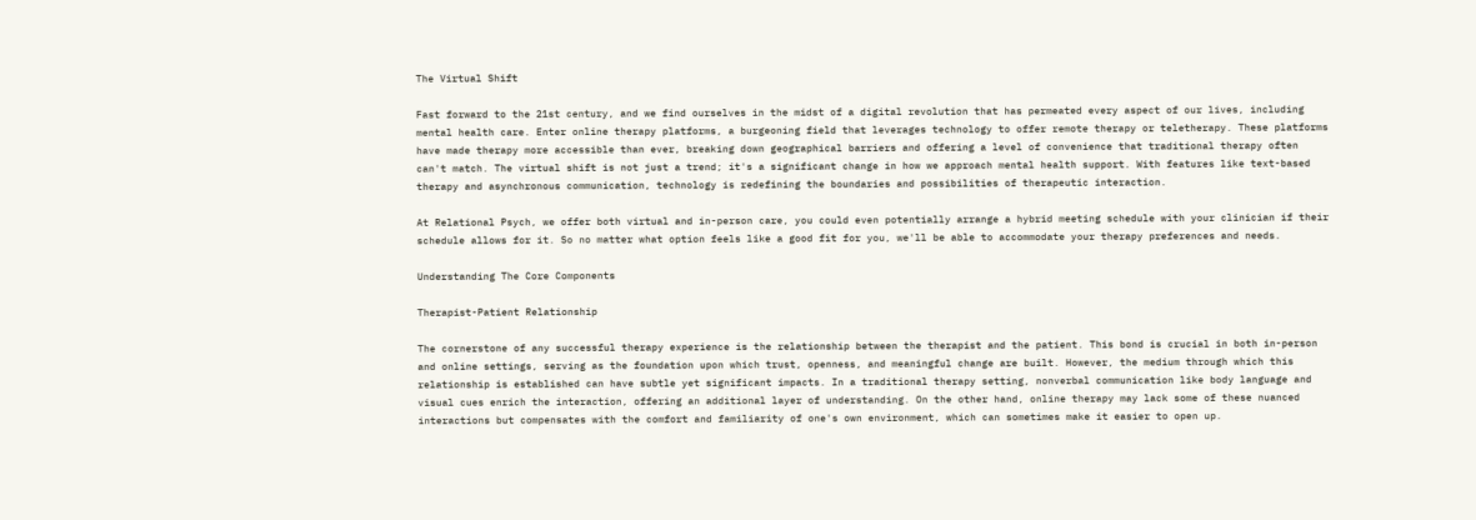The Virtual Shift

Fast forward to the 21st century, and we find ourselves in the midst of a digital revolution that has permeated every aspect of our lives, including mental health care. Enter online therapy platforms, a burgeoning field that leverages technology to offer remote therapy or teletherapy. These platforms have made therapy more accessible than ever, breaking down geographical barriers and offering a level of convenience that traditional therapy often can't match. The virtual shift is not just a trend; it's a significant change in how we approach mental health support. With features like text-based therapy and asynchronous communication, technology is redefining the boundaries and possibilities of therapeutic interaction.

At Relational Psych, we offer both virtual and in-person care, you could even potentially arrange a hybrid meeting schedule with your clinician if their schedule allows for it. So no matter what option feels like a good fit for you, we'll be able to accommodate your therapy preferences and needs.

Understanding The Core Components

Therapist-Patient Relationship

The cornerstone of any successful therapy experience is the relationship between the therapist and the patient. This bond is crucial in both in-person and online settings, serving as the foundation upon which trust, openness, and meaningful change are built. However, the medium through which this relationship is established can have subtle yet significant impacts. In a traditional therapy setting, nonverbal communication like body language and visual cues enrich the interaction, offering an additional layer of understanding. On the other hand, online therapy may lack some of these nuanced interactions but compensates with the comfort and familiarity of one's own environment, which can sometimes make it easier to open up.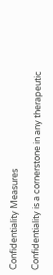Confidentiality Measures

Confidentiality is a cornerstone in any therapeutic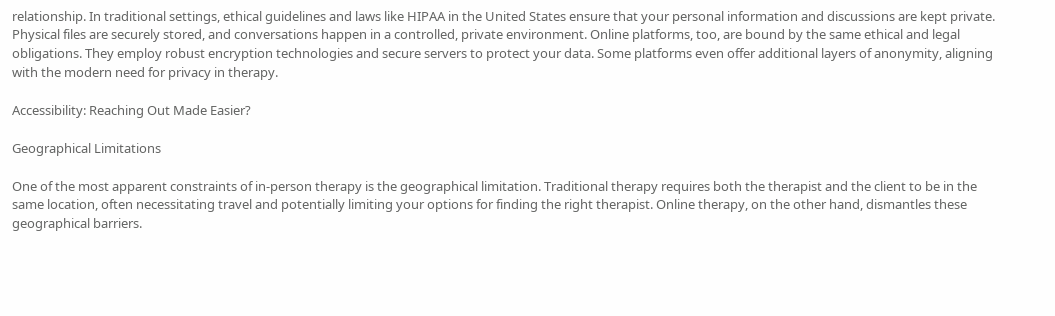relationship. In traditional settings, ethical guidelines and laws like HIPAA in the United States ensure that your personal information and discussions are kept private. Physical files are securely stored, and conversations happen in a controlled, private environment. Online platforms, too, are bound by the same ethical and legal obligations. They employ robust encryption technologies and secure servers to protect your data. Some platforms even offer additional layers of anonymity, aligning with the modern need for privacy in therapy.

Accessibility: Reaching Out Made Easier?

Geographical Limitations

One of the most apparent constraints of in-person therapy is the geographical limitation. Traditional therapy requires both the therapist and the client to be in the same location, often necessitating travel and potentially limiting your options for finding the right therapist. Online therapy, on the other hand, dismantles these geographical barriers.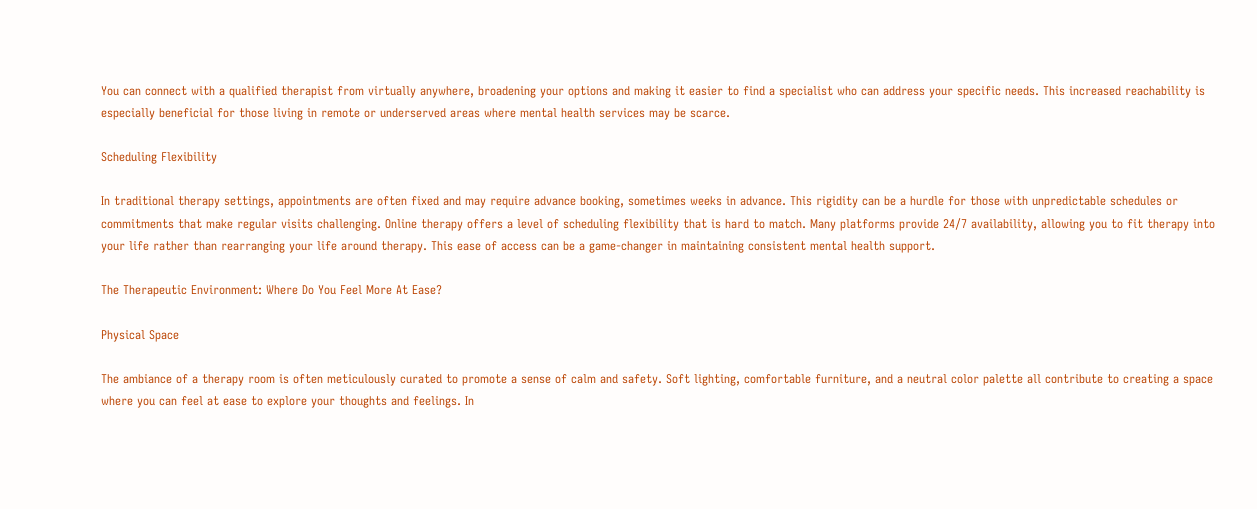You can connect with a qualified therapist from virtually anywhere, broadening your options and making it easier to find a specialist who can address your specific needs. This increased reachability is especially beneficial for those living in remote or underserved areas where mental health services may be scarce.

Scheduling Flexibility

In traditional therapy settings, appointments are often fixed and may require advance booking, sometimes weeks in advance. This rigidity can be a hurdle for those with unpredictable schedules or commitments that make regular visits challenging. Online therapy offers a level of scheduling flexibility that is hard to match. Many platforms provide 24/7 availability, allowing you to fit therapy into your life rather than rearranging your life around therapy. This ease of access can be a game-changer in maintaining consistent mental health support.

The Therapeutic Environment: Where Do You Feel More At Ease?

Physical Space

The ambiance of a therapy room is often meticulously curated to promote a sense of calm and safety. Soft lighting, comfortable furniture, and a neutral color palette all contribute to creating a space where you can feel at ease to explore your thoughts and feelings. In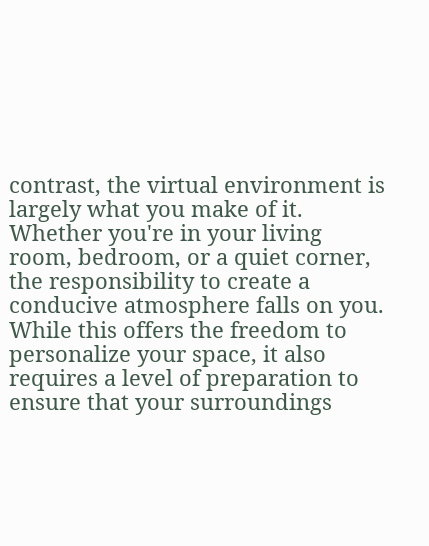contrast, the virtual environment is largely what you make of it. Whether you're in your living room, bedroom, or a quiet corner, the responsibility to create a conducive atmosphere falls on you. While this offers the freedom to personalize your space, it also requires a level of preparation to ensure that your surroundings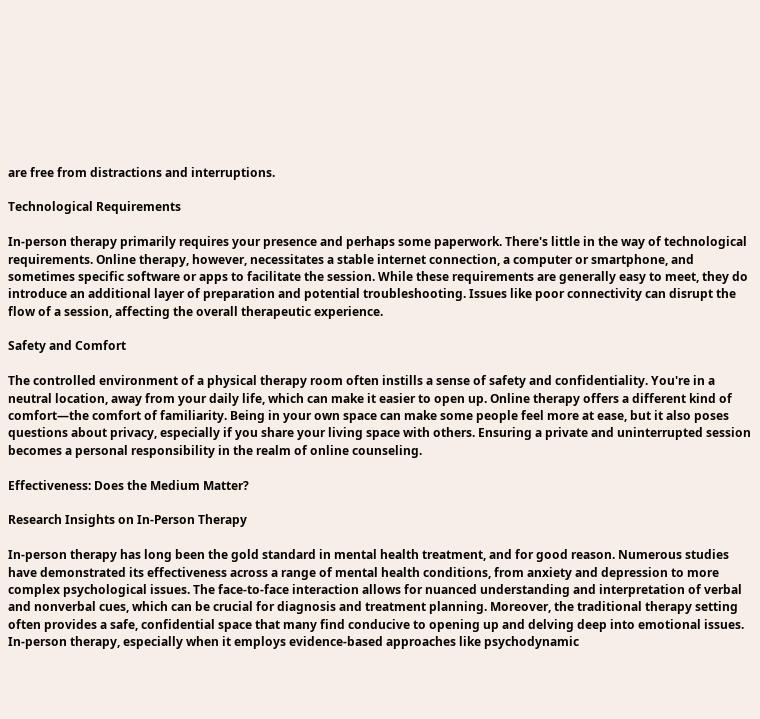are free from distractions and interruptions.

Technological Requirements

In-person therapy primarily requires your presence and perhaps some paperwork. There's little in the way of technological requirements. Online therapy, however, necessitates a stable internet connection, a computer or smartphone, and sometimes specific software or apps to facilitate the session. While these requirements are generally easy to meet, they do introduce an additional layer of preparation and potential troubleshooting. Issues like poor connectivity can disrupt the flow of a session, affecting the overall therapeutic experience.

Safety and Comfort

The controlled environment of a physical therapy room often instills a sense of safety and confidentiality. You're in a neutral location, away from your daily life, which can make it easier to open up. Online therapy offers a different kind of comfort—the comfort of familiarity. Being in your own space can make some people feel more at ease, but it also poses questions about privacy, especially if you share your living space with others. Ensuring a private and uninterrupted session becomes a personal responsibility in the realm of online counseling.

Effectiveness: Does the Medium Matter?

Research Insights on In-Person Therapy

In-person therapy has long been the gold standard in mental health treatment, and for good reason. Numerous studies have demonstrated its effectiveness across a range of mental health conditions, from anxiety and depression to more complex psychological issues. The face-to-face interaction allows for nuanced understanding and interpretation of verbal and nonverbal cues, which can be crucial for diagnosis and treatment planning. Moreover, the traditional therapy setting often provides a safe, confidential space that many find conducive to opening up and delving deep into emotional issues. In-person therapy, especially when it employs evidence-based approaches like psychodynamic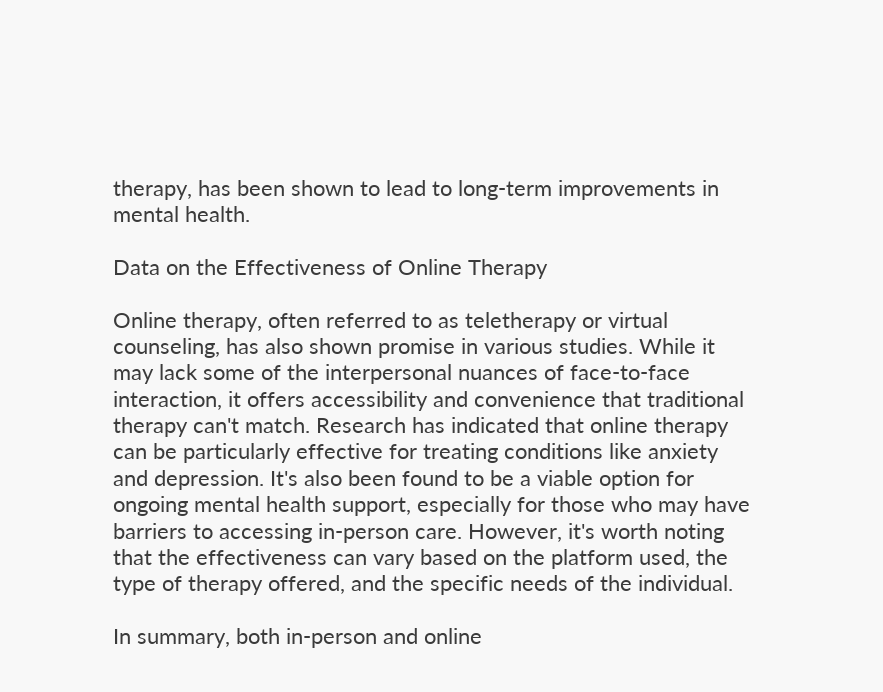therapy, has been shown to lead to long-term improvements in mental health.

Data on the Effectiveness of Online Therapy

Online therapy, often referred to as teletherapy or virtual counseling, has also shown promise in various studies. While it may lack some of the interpersonal nuances of face-to-face interaction, it offers accessibility and convenience that traditional therapy can't match. Research has indicated that online therapy can be particularly effective for treating conditions like anxiety and depression. It's also been found to be a viable option for ongoing mental health support, especially for those who may have barriers to accessing in-person care. However, it's worth noting that the effectiveness can vary based on the platform used, the type of therapy offered, and the specific needs of the individual.

In summary, both in-person and online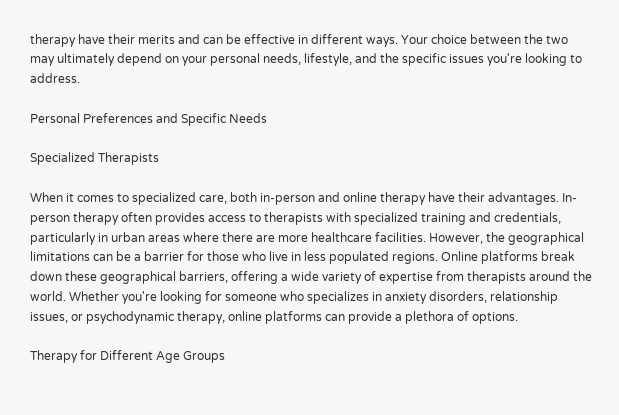therapy have their merits and can be effective in different ways. Your choice between the two may ultimately depend on your personal needs, lifestyle, and the specific issues you're looking to address.

Personal Preferences and Specific Needs

Specialized Therapists

When it comes to specialized care, both in-person and online therapy have their advantages. In-person therapy often provides access to therapists with specialized training and credentials, particularly in urban areas where there are more healthcare facilities. However, the geographical limitations can be a barrier for those who live in less populated regions. Online platforms break down these geographical barriers, offering a wide variety of expertise from therapists around the world. Whether you're looking for someone who specializes in anxiety disorders, relationship issues, or psychodynamic therapy, online platforms can provide a plethora of options.

Therapy for Different Age Groups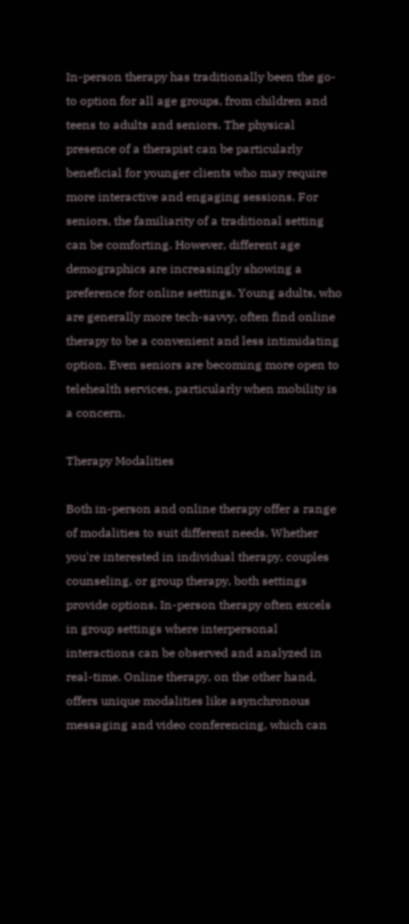In-person therapy has traditionally been the go-to option for all age groups, from children and teens to adults and seniors. The physical presence of a therapist can be particularly beneficial for younger clients who may require more interactive and engaging sessions. For seniors, the familiarity of a traditional setting can be comforting. However, different age demographics are increasingly showing a preference for online settings. Young adults, who are generally more tech-savvy, often find online therapy to be a convenient and less intimidating option. Even seniors are becoming more open to telehealth services, particularly when mobility is a concern.

Therapy Modalities

Both in-person and online therapy offer a range of modalities to suit different needs. Whether you're interested in individual therapy, couples counseling, or group therapy, both settings provide options. In-person therapy often excels in group settings where interpersonal interactions can be observed and analyzed in real-time. Online therapy, on the other hand, offers unique modalities like asynchronous messaging and video conferencing, which can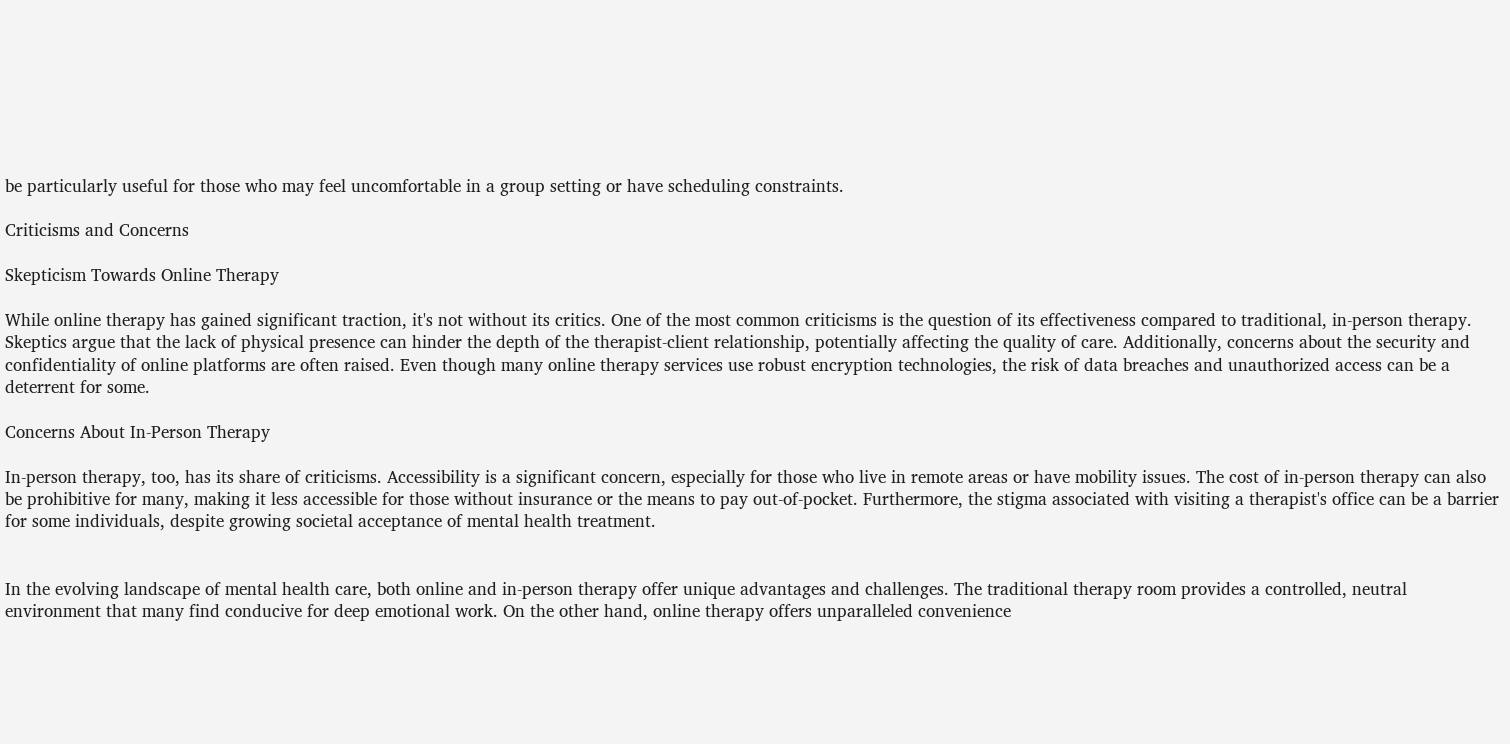be particularly useful for those who may feel uncomfortable in a group setting or have scheduling constraints.

Criticisms and Concerns

Skepticism Towards Online Therapy

While online therapy has gained significant traction, it's not without its critics. One of the most common criticisms is the question of its effectiveness compared to traditional, in-person therapy. Skeptics argue that the lack of physical presence can hinder the depth of the therapist-client relationship, potentially affecting the quality of care. Additionally, concerns about the security and confidentiality of online platforms are often raised. Even though many online therapy services use robust encryption technologies, the risk of data breaches and unauthorized access can be a deterrent for some.

Concerns About In-Person Therapy

In-person therapy, too, has its share of criticisms. Accessibility is a significant concern, especially for those who live in remote areas or have mobility issues. The cost of in-person therapy can also be prohibitive for many, making it less accessible for those without insurance or the means to pay out-of-pocket. Furthermore, the stigma associated with visiting a therapist's office can be a barrier for some individuals, despite growing societal acceptance of mental health treatment.


In the evolving landscape of mental health care, both online and in-person therapy offer unique advantages and challenges. The traditional therapy room provides a controlled, neutral environment that many find conducive for deep emotional work. On the other hand, online therapy offers unparalleled convenience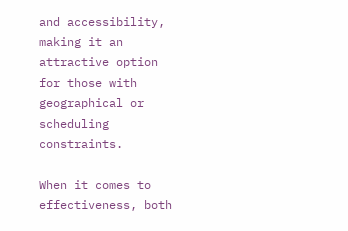and accessibility, making it an attractive option for those with geographical or scheduling constraints.

When it comes to effectiveness, both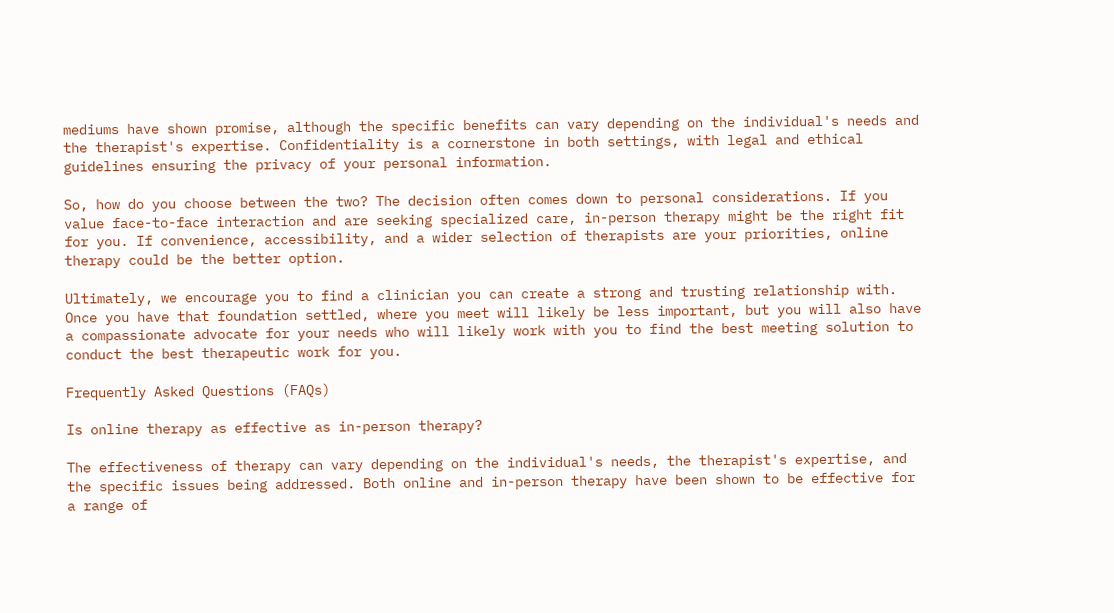mediums have shown promise, although the specific benefits can vary depending on the individual's needs and the therapist's expertise. Confidentiality is a cornerstone in both settings, with legal and ethical guidelines ensuring the privacy of your personal information.

So, how do you choose between the two? The decision often comes down to personal considerations. If you value face-to-face interaction and are seeking specialized care, in-person therapy might be the right fit for you. If convenience, accessibility, and a wider selection of therapists are your priorities, online therapy could be the better option.

Ultimately, we encourage you to find a clinician you can create a strong and trusting relationship with. Once you have that foundation settled, where you meet will likely be less important, but you will also have a compassionate advocate for your needs who will likely work with you to find the best meeting solution to conduct the best therapeutic work for you.

Frequently Asked Questions (FAQs)

Is online therapy as effective as in-person therapy?

The effectiveness of therapy can vary depending on the individual's needs, the therapist's expertise, and the specific issues being addressed. Both online and in-person therapy have been shown to be effective for a range of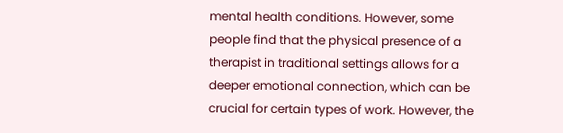mental health conditions. However, some people find that the physical presence of a therapist in traditional settings allows for a deeper emotional connection, which can be crucial for certain types of work. However, the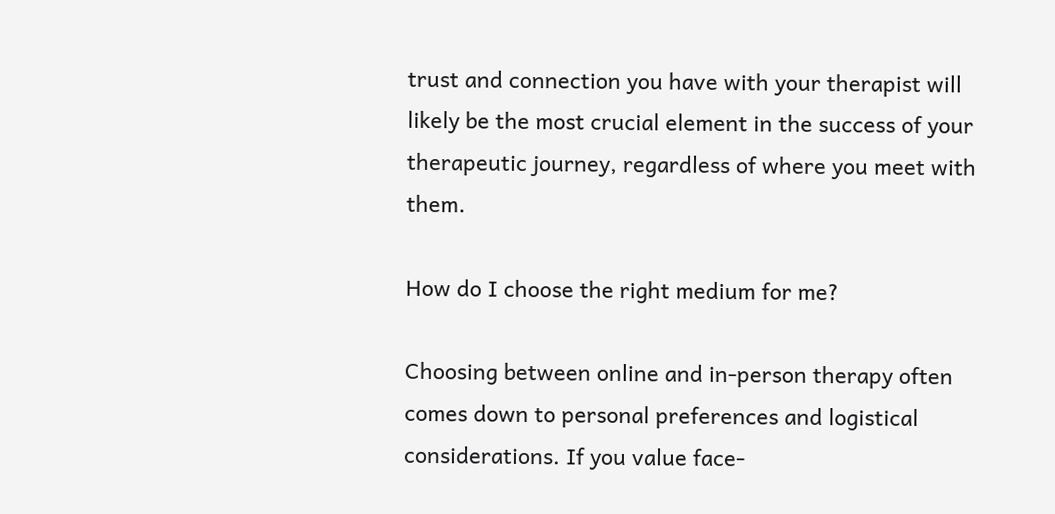trust and connection you have with your therapist will likely be the most crucial element in the success of your therapeutic journey, regardless of where you meet with them.

How do I choose the right medium for me?

Choosing between online and in-person therapy often comes down to personal preferences and logistical considerations. If you value face-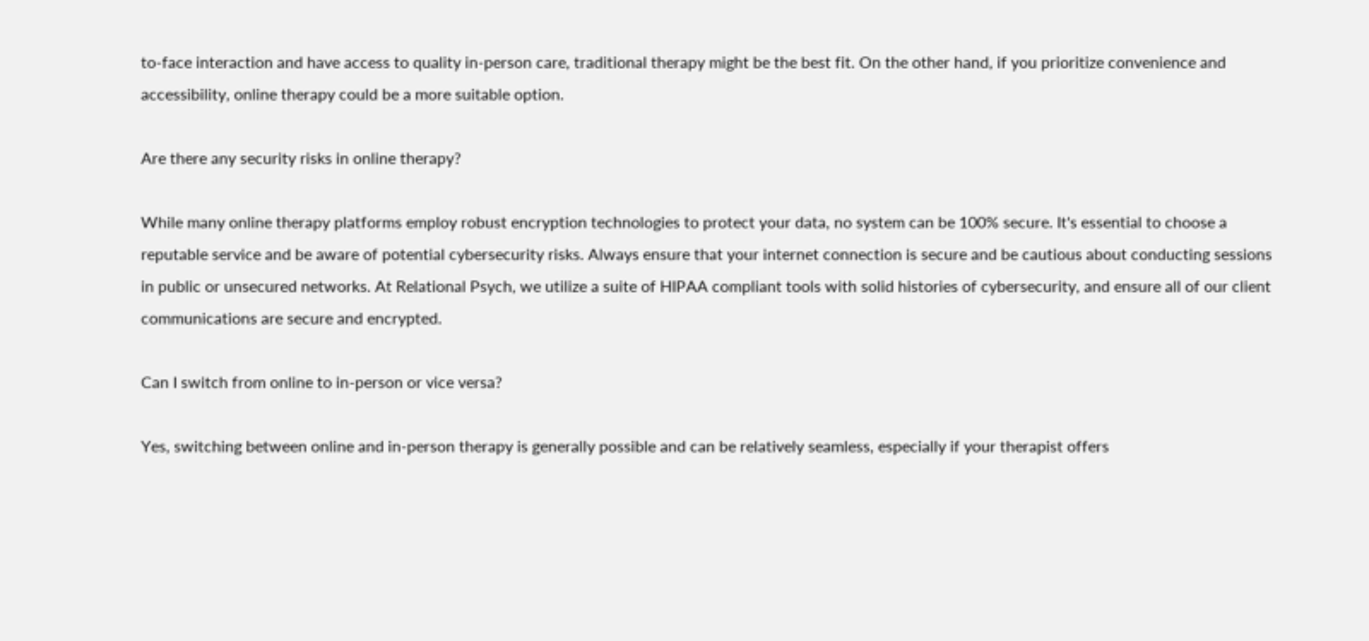to-face interaction and have access to quality in-person care, traditional therapy might be the best fit. On the other hand, if you prioritize convenience and accessibility, online therapy could be a more suitable option.

Are there any security risks in online therapy?

While many online therapy platforms employ robust encryption technologies to protect your data, no system can be 100% secure. It's essential to choose a reputable service and be aware of potential cybersecurity risks. Always ensure that your internet connection is secure and be cautious about conducting sessions in public or unsecured networks. At Relational Psych, we utilize a suite of HIPAA compliant tools with solid histories of cybersecurity, and ensure all of our client communications are secure and encrypted.

Can I switch from online to in-person or vice versa?

Yes, switching between online and in-person therapy is generally possible and can be relatively seamless, especially if your therapist offers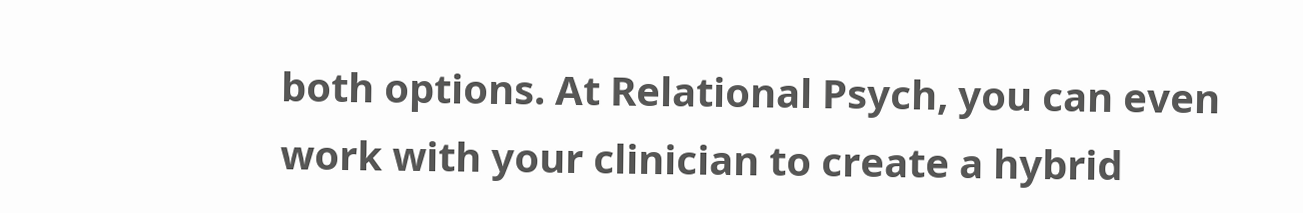both options. At Relational Psych, you can even work with your clinician to create a hybrid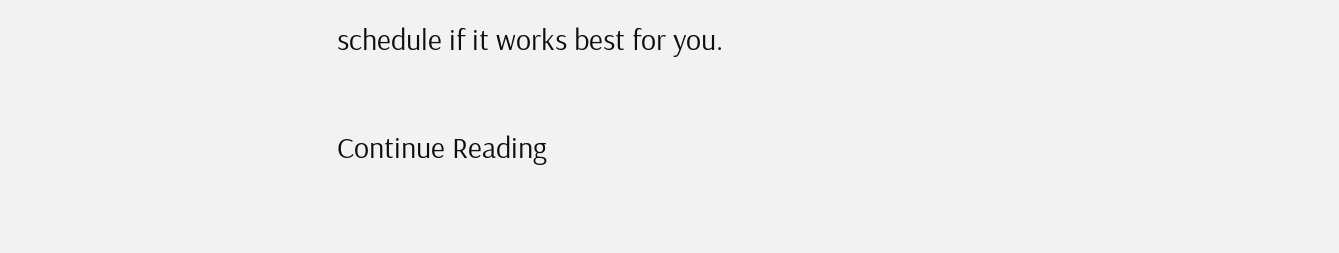schedule if it works best for you.

Continue Reading